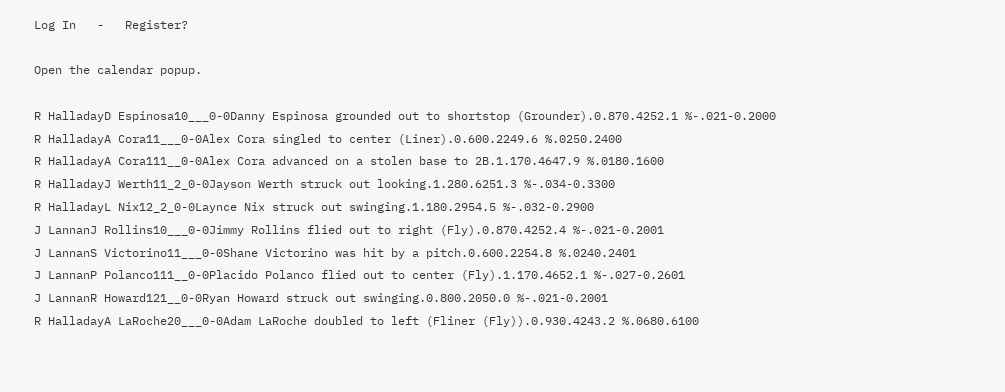Log In   -   Register?

Open the calendar popup.

R HalladayD Espinosa10___0-0Danny Espinosa grounded out to shortstop (Grounder).0.870.4252.1 %-.021-0.2000
R HalladayA Cora11___0-0Alex Cora singled to center (Liner).0.600.2249.6 %.0250.2400
R HalladayA Cora111__0-0Alex Cora advanced on a stolen base to 2B.1.170.4647.9 %.0180.1600
R HalladayJ Werth11_2_0-0Jayson Werth struck out looking.1.280.6251.3 %-.034-0.3300
R HalladayL Nix12_2_0-0Laynce Nix struck out swinging.1.180.2954.5 %-.032-0.2900
J LannanJ Rollins10___0-0Jimmy Rollins flied out to right (Fly).0.870.4252.4 %-.021-0.2001
J LannanS Victorino11___0-0Shane Victorino was hit by a pitch.0.600.2254.8 %.0240.2401
J LannanP Polanco111__0-0Placido Polanco flied out to center (Fly).1.170.4652.1 %-.027-0.2601
J LannanR Howard121__0-0Ryan Howard struck out swinging.0.800.2050.0 %-.021-0.2001
R HalladayA LaRoche20___0-0Adam LaRoche doubled to left (Fliner (Fly)).0.930.4243.2 %.0680.6100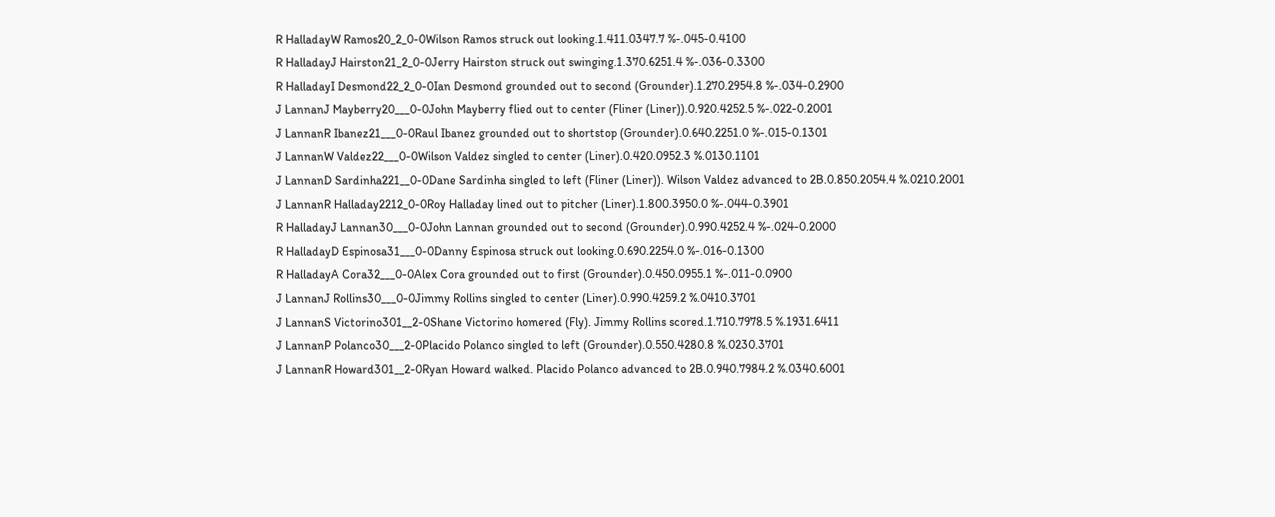R HalladayW Ramos20_2_0-0Wilson Ramos struck out looking.1.411.0347.7 %-.045-0.4100
R HalladayJ Hairston21_2_0-0Jerry Hairston struck out swinging.1.370.6251.4 %-.036-0.3300
R HalladayI Desmond22_2_0-0Ian Desmond grounded out to second (Grounder).1.270.2954.8 %-.034-0.2900
J LannanJ Mayberry20___0-0John Mayberry flied out to center (Fliner (Liner)).0.920.4252.5 %-.022-0.2001
J LannanR Ibanez21___0-0Raul Ibanez grounded out to shortstop (Grounder).0.640.2251.0 %-.015-0.1301
J LannanW Valdez22___0-0Wilson Valdez singled to center (Liner).0.420.0952.3 %.0130.1101
J LannanD Sardinha221__0-0Dane Sardinha singled to left (Fliner (Liner)). Wilson Valdez advanced to 2B.0.850.2054.4 %.0210.2001
J LannanR Halladay2212_0-0Roy Halladay lined out to pitcher (Liner).1.800.3950.0 %-.044-0.3901
R HalladayJ Lannan30___0-0John Lannan grounded out to second (Grounder).0.990.4252.4 %-.024-0.2000
R HalladayD Espinosa31___0-0Danny Espinosa struck out looking.0.690.2254.0 %-.016-0.1300
R HalladayA Cora32___0-0Alex Cora grounded out to first (Grounder).0.450.0955.1 %-.011-0.0900
J LannanJ Rollins30___0-0Jimmy Rollins singled to center (Liner).0.990.4259.2 %.0410.3701
J LannanS Victorino301__2-0Shane Victorino homered (Fly). Jimmy Rollins scored.1.710.7978.5 %.1931.6411
J LannanP Polanco30___2-0Placido Polanco singled to left (Grounder).0.550.4280.8 %.0230.3701
J LannanR Howard301__2-0Ryan Howard walked. Placido Polanco advanced to 2B.0.940.7984.2 %.0340.6001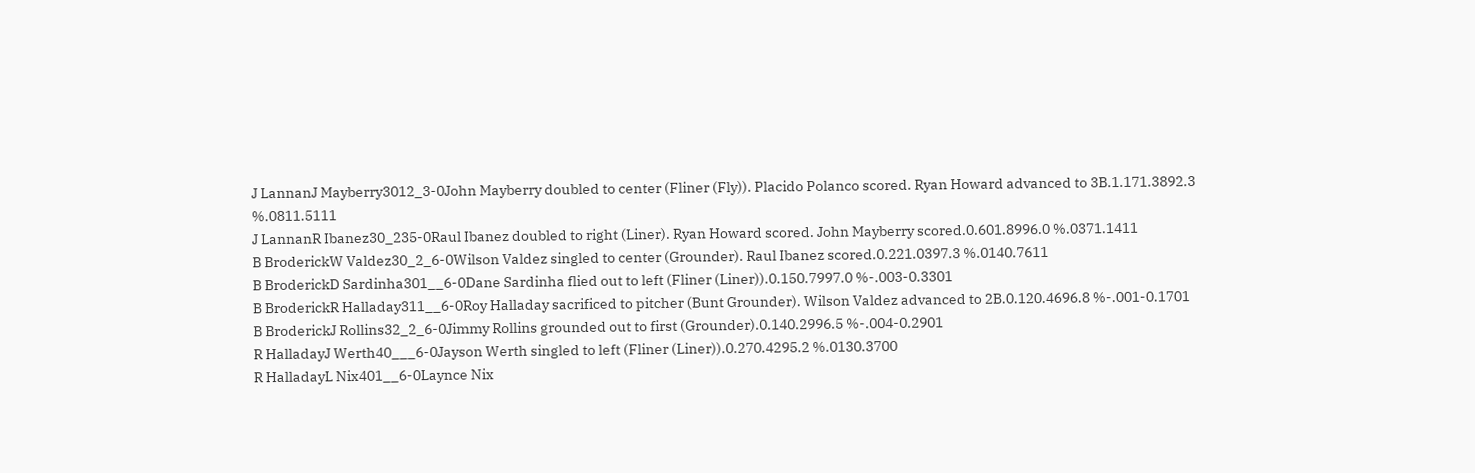J LannanJ Mayberry3012_3-0John Mayberry doubled to center (Fliner (Fly)). Placido Polanco scored. Ryan Howard advanced to 3B.1.171.3892.3 %.0811.5111
J LannanR Ibanez30_235-0Raul Ibanez doubled to right (Liner). Ryan Howard scored. John Mayberry scored.0.601.8996.0 %.0371.1411
B BroderickW Valdez30_2_6-0Wilson Valdez singled to center (Grounder). Raul Ibanez scored.0.221.0397.3 %.0140.7611
B BroderickD Sardinha301__6-0Dane Sardinha flied out to left (Fliner (Liner)).0.150.7997.0 %-.003-0.3301
B BroderickR Halladay311__6-0Roy Halladay sacrificed to pitcher (Bunt Grounder). Wilson Valdez advanced to 2B.0.120.4696.8 %-.001-0.1701
B BroderickJ Rollins32_2_6-0Jimmy Rollins grounded out to first (Grounder).0.140.2996.5 %-.004-0.2901
R HalladayJ Werth40___6-0Jayson Werth singled to left (Fliner (Liner)).0.270.4295.2 %.0130.3700
R HalladayL Nix401__6-0Laynce Nix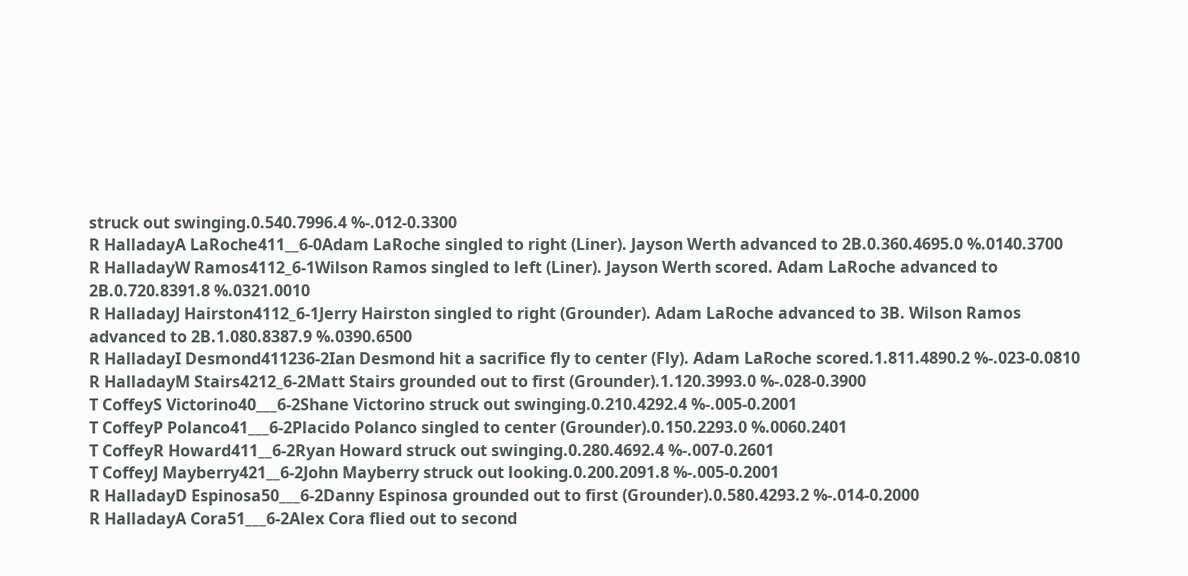struck out swinging.0.540.7996.4 %-.012-0.3300
R HalladayA LaRoche411__6-0Adam LaRoche singled to right (Liner). Jayson Werth advanced to 2B.0.360.4695.0 %.0140.3700
R HalladayW Ramos4112_6-1Wilson Ramos singled to left (Liner). Jayson Werth scored. Adam LaRoche advanced to 2B.0.720.8391.8 %.0321.0010
R HalladayJ Hairston4112_6-1Jerry Hairston singled to right (Grounder). Adam LaRoche advanced to 3B. Wilson Ramos advanced to 2B.1.080.8387.9 %.0390.6500
R HalladayI Desmond411236-2Ian Desmond hit a sacrifice fly to center (Fly). Adam LaRoche scored.1.811.4890.2 %-.023-0.0810
R HalladayM Stairs4212_6-2Matt Stairs grounded out to first (Grounder).1.120.3993.0 %-.028-0.3900
T CoffeyS Victorino40___6-2Shane Victorino struck out swinging.0.210.4292.4 %-.005-0.2001
T CoffeyP Polanco41___6-2Placido Polanco singled to center (Grounder).0.150.2293.0 %.0060.2401
T CoffeyR Howard411__6-2Ryan Howard struck out swinging.0.280.4692.4 %-.007-0.2601
T CoffeyJ Mayberry421__6-2John Mayberry struck out looking.0.200.2091.8 %-.005-0.2001
R HalladayD Espinosa50___6-2Danny Espinosa grounded out to first (Grounder).0.580.4293.2 %-.014-0.2000
R HalladayA Cora51___6-2Alex Cora flied out to second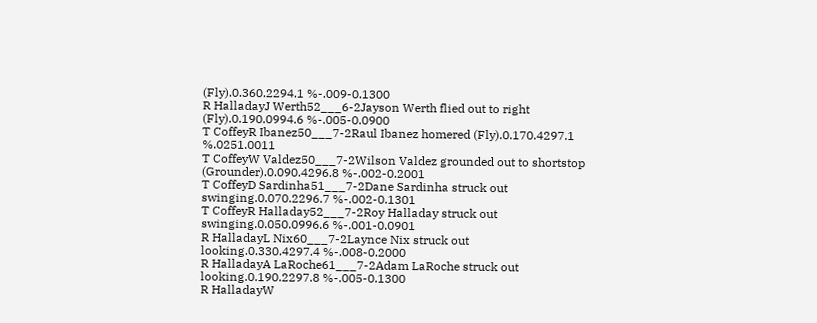(Fly).0.360.2294.1 %-.009-0.1300
R HalladayJ Werth52___6-2Jayson Werth flied out to right (Fly).0.190.0994.6 %-.005-0.0900
T CoffeyR Ibanez50___7-2Raul Ibanez homered (Fly).0.170.4297.1 %.0251.0011
T CoffeyW Valdez50___7-2Wilson Valdez grounded out to shortstop (Grounder).0.090.4296.8 %-.002-0.2001
T CoffeyD Sardinha51___7-2Dane Sardinha struck out swinging.0.070.2296.7 %-.002-0.1301
T CoffeyR Halladay52___7-2Roy Halladay struck out swinging.0.050.0996.6 %-.001-0.0901
R HalladayL Nix60___7-2Laynce Nix struck out looking.0.330.4297.4 %-.008-0.2000
R HalladayA LaRoche61___7-2Adam LaRoche struck out looking.0.190.2297.8 %-.005-0.1300
R HalladayW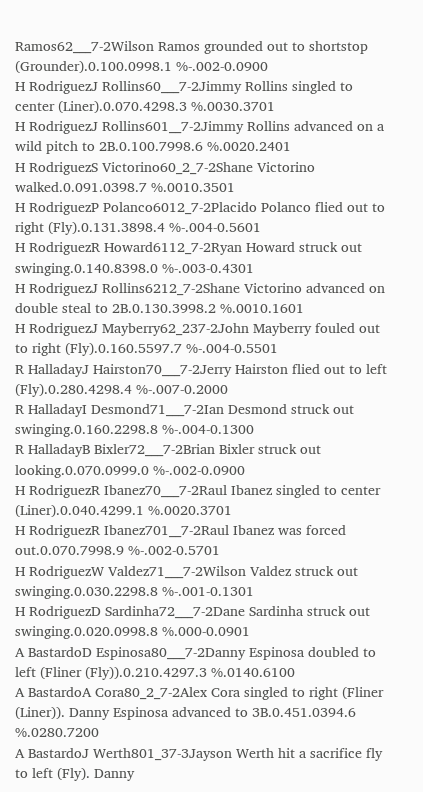Ramos62___7-2Wilson Ramos grounded out to shortstop (Grounder).0.100.0998.1 %-.002-0.0900
H RodriguezJ Rollins60___7-2Jimmy Rollins singled to center (Liner).0.070.4298.3 %.0030.3701
H RodriguezJ Rollins601__7-2Jimmy Rollins advanced on a wild pitch to 2B.0.100.7998.6 %.0020.2401
H RodriguezS Victorino60_2_7-2Shane Victorino walked.0.091.0398.7 %.0010.3501
H RodriguezP Polanco6012_7-2Placido Polanco flied out to right (Fly).0.131.3898.4 %-.004-0.5601
H RodriguezR Howard6112_7-2Ryan Howard struck out swinging.0.140.8398.0 %-.003-0.4301
H RodriguezJ Rollins6212_7-2Shane Victorino advanced on double steal to 2B.0.130.3998.2 %.0010.1601
H RodriguezJ Mayberry62_237-2John Mayberry fouled out to right (Fly).0.160.5597.7 %-.004-0.5501
R HalladayJ Hairston70___7-2Jerry Hairston flied out to left (Fly).0.280.4298.4 %-.007-0.2000
R HalladayI Desmond71___7-2Ian Desmond struck out swinging.0.160.2298.8 %-.004-0.1300
R HalladayB Bixler72___7-2Brian Bixler struck out looking.0.070.0999.0 %-.002-0.0900
H RodriguezR Ibanez70___7-2Raul Ibanez singled to center (Liner).0.040.4299.1 %.0020.3701
H RodriguezR Ibanez701__7-2Raul Ibanez was forced out.0.070.7998.9 %-.002-0.5701
H RodriguezW Valdez71___7-2Wilson Valdez struck out swinging.0.030.2298.8 %-.001-0.1301
H RodriguezD Sardinha72___7-2Dane Sardinha struck out swinging.0.020.0998.8 %.000-0.0901
A BastardoD Espinosa80___7-2Danny Espinosa doubled to left (Fliner (Fly)).0.210.4297.3 %.0140.6100
A BastardoA Cora80_2_7-2Alex Cora singled to right (Fliner (Liner)). Danny Espinosa advanced to 3B.0.451.0394.6 %.0280.7200
A BastardoJ Werth801_37-3Jayson Werth hit a sacrifice fly to left (Fly). Danny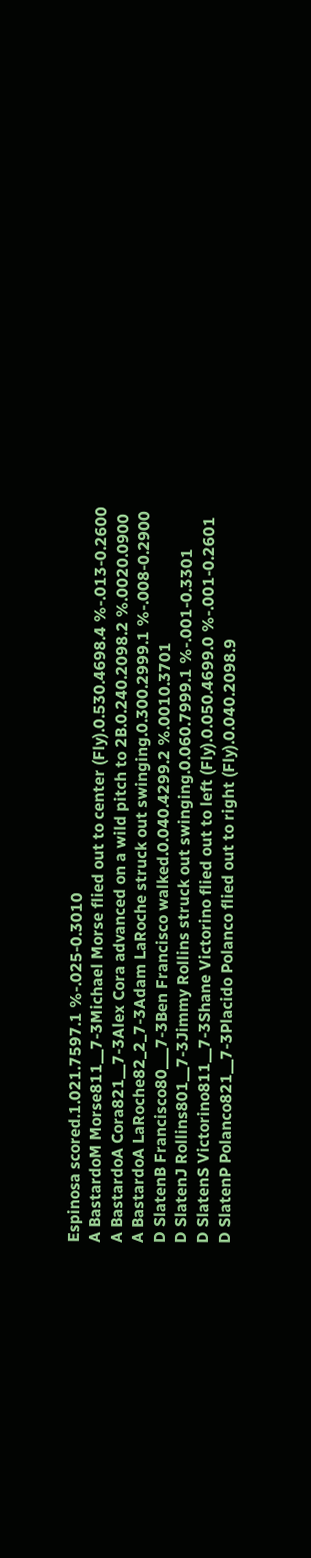Espinosa scored.1.021.7597.1 %-.025-0.3010
A BastardoM Morse811__7-3Michael Morse flied out to center (Fly).0.530.4698.4 %-.013-0.2600
A BastardoA Cora821__7-3Alex Cora advanced on a wild pitch to 2B.0.240.2098.2 %.0020.0900
A BastardoA LaRoche82_2_7-3Adam LaRoche struck out swinging.0.300.2999.1 %-.008-0.2900
D SlatenB Francisco80___7-3Ben Francisco walked.0.040.4299.2 %.0010.3701
D SlatenJ Rollins801__7-3Jimmy Rollins struck out swinging.0.060.7999.1 %-.001-0.3301
D SlatenS Victorino811__7-3Shane Victorino flied out to left (Fly).0.050.4699.0 %-.001-0.2601
D SlatenP Polanco821__7-3Placido Polanco flied out to right (Fly).0.040.2098.9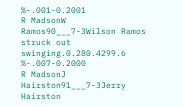%-.001-0.2001
R MadsonW Ramos90___7-3Wilson Ramos struck out swinging.0.280.4299.6 %-.007-0.2000
R MadsonJ Hairston91___7-3Jerry Hairston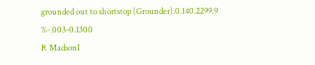grounded out to shortstop (Grounder).0.140.2299.9 %-.003-0.1300
R MadsonI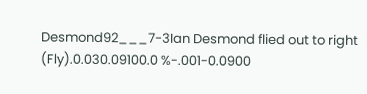Desmond92___7-3Ian Desmond flied out to right (Fly).0.030.09100.0 %-.001-0.0900